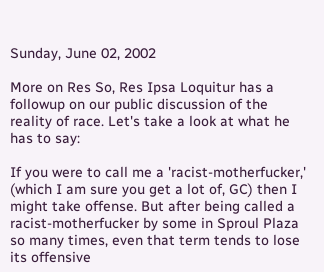Sunday, June 02, 2002

More on Res So, Res Ipsa Loquitur has a followup on our public discussion of the reality of race. Let's take a look at what he has to say:

If you were to call me a 'racist-motherfucker,' (which I am sure you get a lot of, GC) then I might take offense. But after being called a racist-motherfucker by some in Sproul Plaza so many times, even that term tends to lose its offensive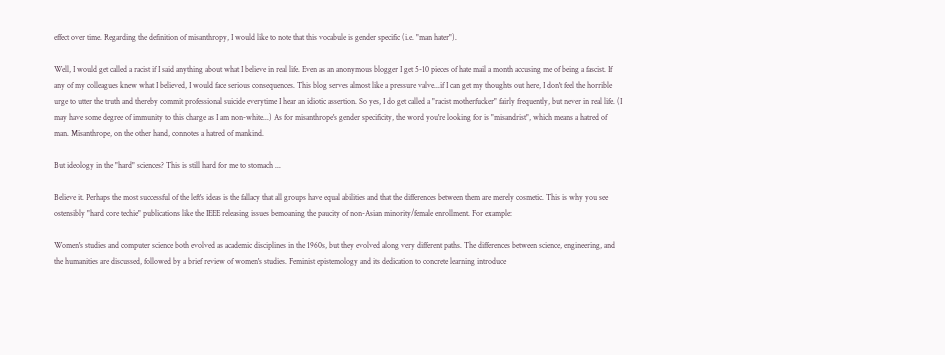effect over time. Regarding the definition of misanthropy, I would like to note that this vocabule is gender specific (i.e. "man hater").

Well, I would get called a racist if I said anything about what I believe in real life. Even as an anonymous blogger I get 5-10 pieces of hate mail a month accusing me of being a fascist. If any of my colleagues knew what I believed, I would face serious consequences. This blog serves almost like a pressure valve...if I can get my thoughts out here, I don't feel the horrible urge to utter the truth and thereby commit professional suicide everytime I hear an idiotic assertion. So yes, I do get called a "racist motherfucker" fairly frequently, but never in real life. (I may have some degree of immunity to this charge as I am non-white...) As for misanthrope's gender specificity, the word you're looking for is "misandrist", which means a hatred of man. Misanthrope, on the other hand, connotes a hatred of mankind.

But ideology in the "hard" sciences? This is still hard for me to stomach ...

Believe it. Perhaps the most successful of the left's ideas is the fallacy that all groups have equal abilities and that the differences between them are merely cosmetic. This is why you see ostensibly "hard core techie" publications like the IEEE releasing issues bemoaning the paucity of non-Asian minority/female enrollment. For example:

Women's studies and computer science both evolved as academic disciplines in the 1960s, but they evolved along very different paths. The differences between science, engineering, and the humanities are discussed, followed by a brief review of women's studies. Feminist epistemology and its dedication to concrete learning introduce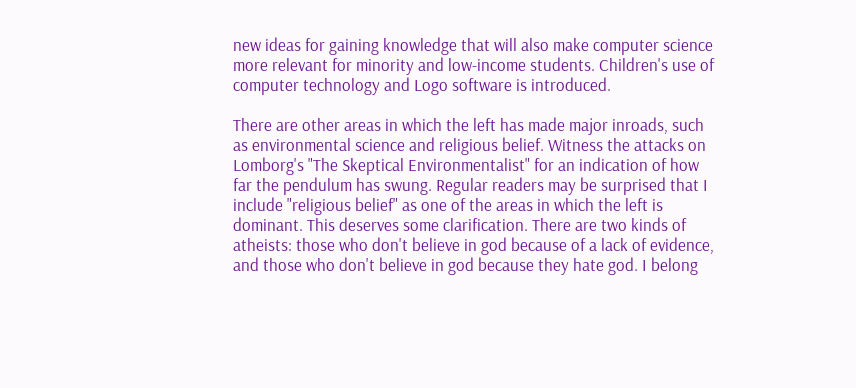new ideas for gaining knowledge that will also make computer science more relevant for minority and low-income students. Children's use of computer technology and Logo software is introduced.

There are other areas in which the left has made major inroads, such as environmental science and religious belief. Witness the attacks on Lomborg's "The Skeptical Environmentalist" for an indication of how far the pendulum has swung. Regular readers may be surprised that I include "religious belief" as one of the areas in which the left is dominant. This deserves some clarification. There are two kinds of atheists: those who don't believe in god because of a lack of evidence, and those who don't believe in god because they hate god. I belong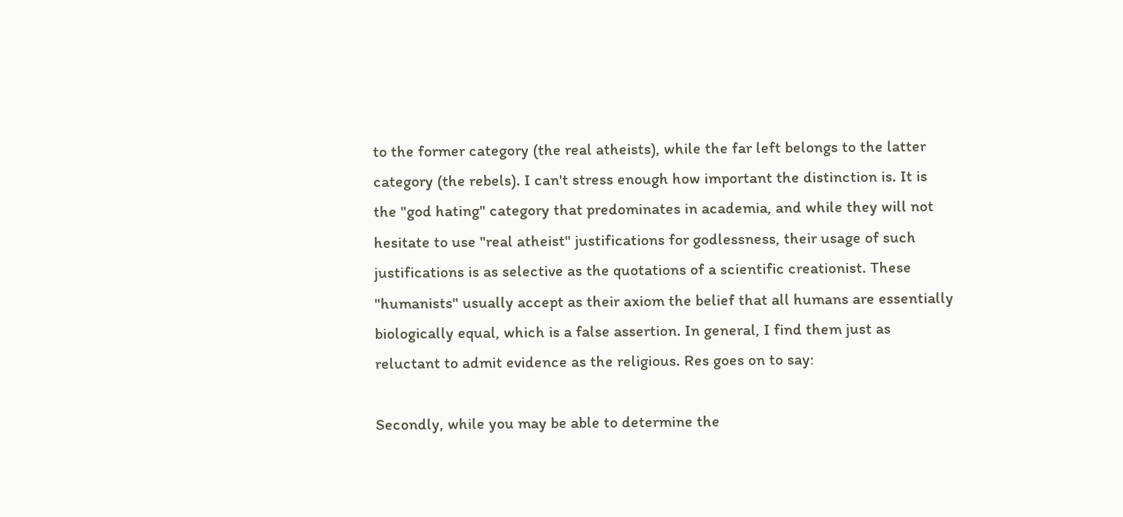to the former category (the real atheists), while the far left belongs to the latter category (the rebels). I can't stress enough how important the distinction is. It is the "god hating" category that predominates in academia, and while they will not hesitate to use "real atheist" justifications for godlessness, their usage of such justifications is as selective as the quotations of a scientific creationist. These "humanists" usually accept as their axiom the belief that all humans are essentially biologically equal, which is a false assertion. In general, I find them just as reluctant to admit evidence as the religious. Res goes on to say:

Secondly, while you may be able to determine the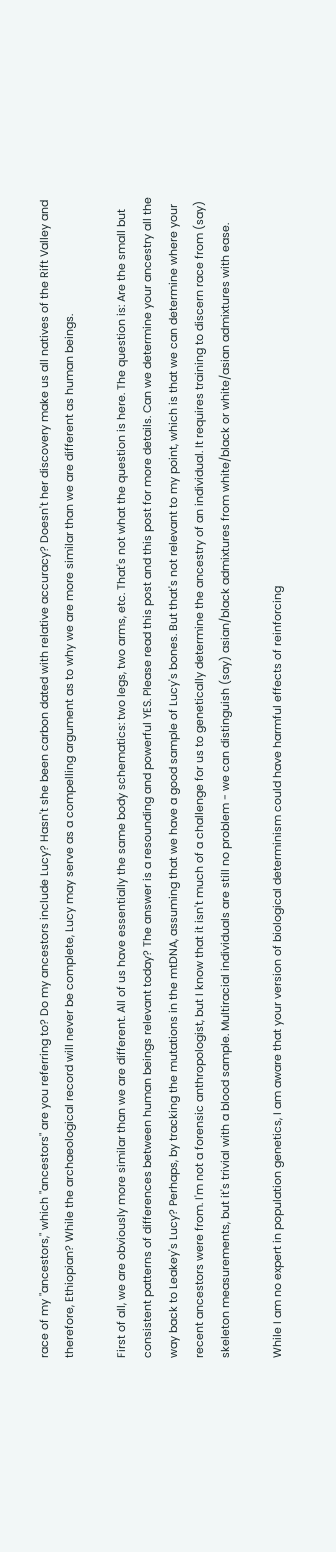race of my "ancestors," which "ancestors" are you referring to? Do my ancestors include Lucy? Hasn't she been carbon dated with relative accuracy? Doesn't her discovery make us all natives of the Rift Valley and therefore, Ethiopian? While the archaeological record will never be complete, Lucy may serve as a compelling argument as to why we are more similar than we are different as human beings.

First of all, we are obviously more similar than we are different. All of us have essentially the same body schematics: two legs, two arms, etc. That's not what the question is here. The question is: Are the small but consistent patterns of differences between human beings relevant today? The answer is a resounding and powerful YES. Please read this post and this post for more details. Can we determine your ancestry all the way back to Leakey's Lucy? Perhaps, by tracking the mutations in the mtDNA, assuming that we have a good sample of Lucy's bones. But that's not relevant to my point, which is that we can determine where your recent ancestors were from. I'm not a forensic anthropologist, but I know that it isn't much of a challenge for us to genetically determine the ancestry of an individual. It requires training to discern race from (say) skeleton measurements, but it's trivial with a blood sample. Multiracial individuals are still no problem - we can distinguish (say) asian/black admixtures from white/black or white/asian admixtures with ease.

While I am no expert in population genetics, I am aware that your version of biological determinism could have harmful effects of reinforcing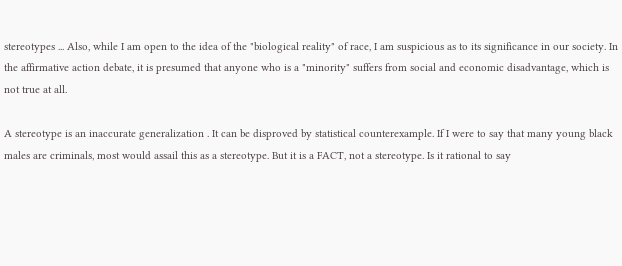stereotypes ... Also, while I am open to the idea of the "biological reality" of race, I am suspicious as to its significance in our society. In the affirmative action debate, it is presumed that anyone who is a "minority" suffers from social and economic disadvantage, which is not true at all.

A stereotype is an inaccurate generalization . It can be disproved by statistical counterexample. If I were to say that many young black males are criminals, most would assail this as a stereotype. But it is a FACT, not a stereotype. Is it rational to say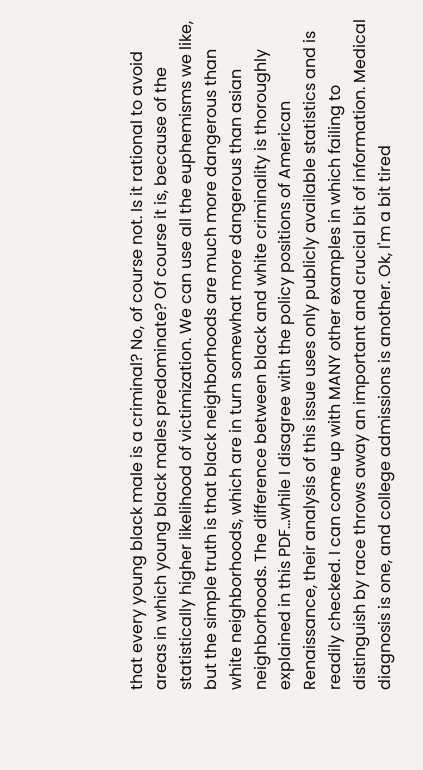that every young black male is a criminal? No, of course not. Is it rational to avoid areas in which young black males predominate? Of course it is, because of the statistically higher likelihood of victimization. We can use all the euphemisms we like, but the simple truth is that black neighborhoods are much more dangerous than white neighborhoods, which are in turn somewhat more dangerous than asian neighborhoods. The difference between black and white criminality is thoroughly explained in this PDF...while I disagree with the policy positions of American Renaissance, their analysis of this issue uses only publicly available statistics and is readily checked. I can come up with MANY other examples in which failing to distinguish by race throws away an important and crucial bit of information. Medical diagnosis is one, and college admissions is another. Ok, I'm a bit tired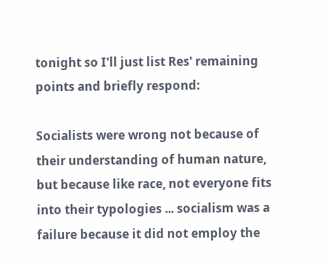tonight so I'll just list Res' remaining points and briefly respond:

Socialists were wrong not because of their understanding of human nature, but because like race, not everyone fits into their typologies ... socialism was a failure because it did not employ the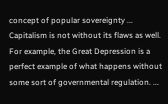concept of popular sovereignty ... Capitalism is not without its flaws as well. For example, the Great Depression is a perfect example of what happens without some sort of governmental regulation. ...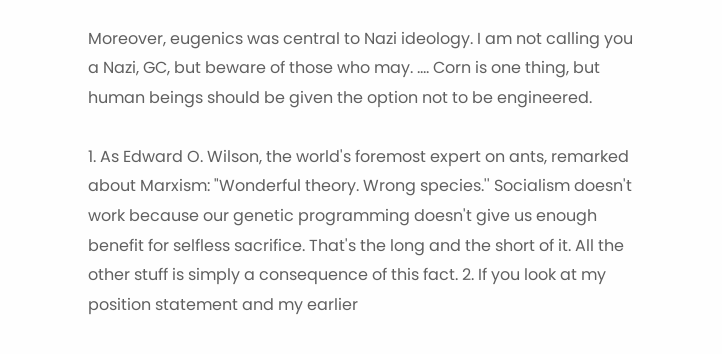Moreover, eugenics was central to Nazi ideology. I am not calling you a Nazi, GC, but beware of those who may. .... Corn is one thing, but human beings should be given the option not to be engineered.

1. As Edward O. Wilson, the world's foremost expert on ants, remarked about Marxism: "Wonderful theory. Wrong species.'' Socialism doesn't work because our genetic programming doesn't give us enough benefit for selfless sacrifice. That's the long and the short of it. All the other stuff is simply a consequence of this fact. 2. If you look at my position statement and my earlier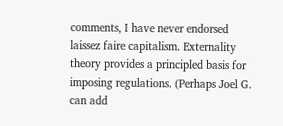comments, I have never endorsed laissez faire capitalism. Externality theory provides a principled basis for imposing regulations. (Perhaps Joel G. can add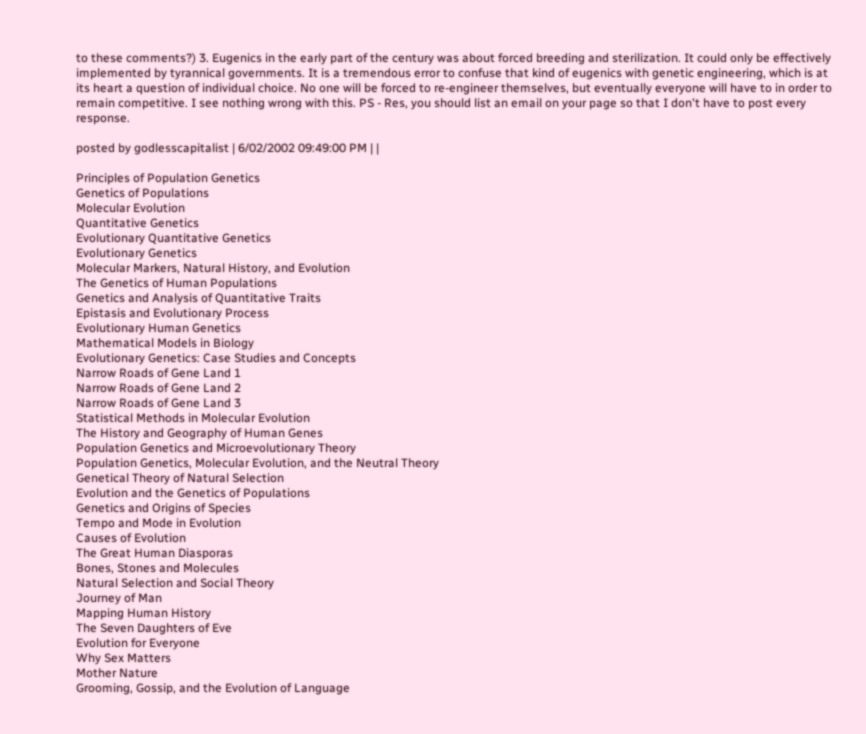to these comments?) 3. Eugenics in the early part of the century was about forced breeding and sterilization. It could only be effectively implemented by tyrannical governments. It is a tremendous error to confuse that kind of eugenics with genetic engineering, which is at its heart a question of individual choice. No one will be forced to re-engineer themselves, but eventually everyone will have to in order to remain competitive. I see nothing wrong with this. PS - Res, you should list an email on your page so that I don't have to post every response.

posted by godlesscapitalist | 6/02/2002 09:49:00 PM | |

Principles of Population Genetics
Genetics of Populations
Molecular Evolution
Quantitative Genetics
Evolutionary Quantitative Genetics
Evolutionary Genetics
Molecular Markers, Natural History, and Evolution
The Genetics of Human Populations
Genetics and Analysis of Quantitative Traits
Epistasis and Evolutionary Process
Evolutionary Human Genetics
Mathematical Models in Biology
Evolutionary Genetics: Case Studies and Concepts
Narrow Roads of Gene Land 1
Narrow Roads of Gene Land 2
Narrow Roads of Gene Land 3
Statistical Methods in Molecular Evolution
The History and Geography of Human Genes
Population Genetics and Microevolutionary Theory
Population Genetics, Molecular Evolution, and the Neutral Theory
Genetical Theory of Natural Selection
Evolution and the Genetics of Populations
Genetics and Origins of Species
Tempo and Mode in Evolution
Causes of Evolution
The Great Human Diasporas
Bones, Stones and Molecules
Natural Selection and Social Theory
Journey of Man
Mapping Human History
The Seven Daughters of Eve
Evolution for Everyone
Why Sex Matters
Mother Nature
Grooming, Gossip, and the Evolution of Language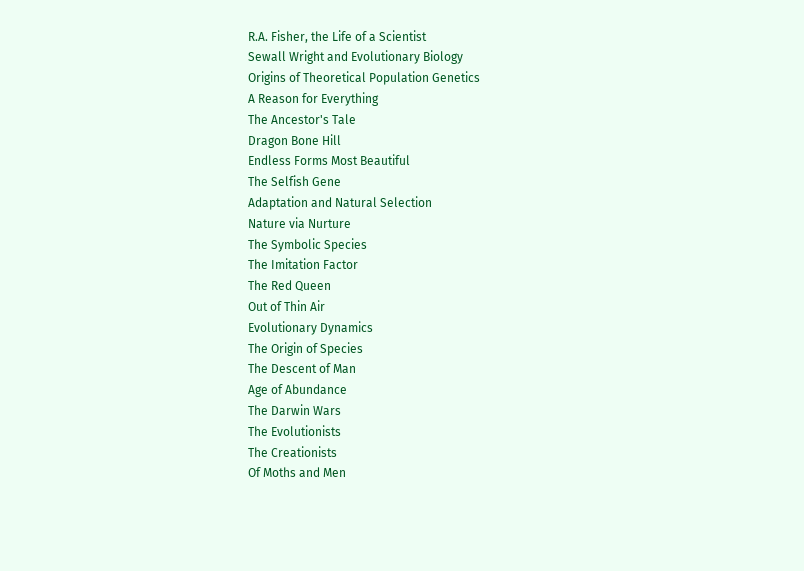R.A. Fisher, the Life of a Scientist
Sewall Wright and Evolutionary Biology
Origins of Theoretical Population Genetics
A Reason for Everything
The Ancestor's Tale
Dragon Bone Hill
Endless Forms Most Beautiful
The Selfish Gene
Adaptation and Natural Selection
Nature via Nurture
The Symbolic Species
The Imitation Factor
The Red Queen
Out of Thin Air
Evolutionary Dynamics
The Origin of Species
The Descent of Man
Age of Abundance
The Darwin Wars
The Evolutionists
The Creationists
Of Moths and Men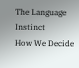The Language Instinct
How We Decide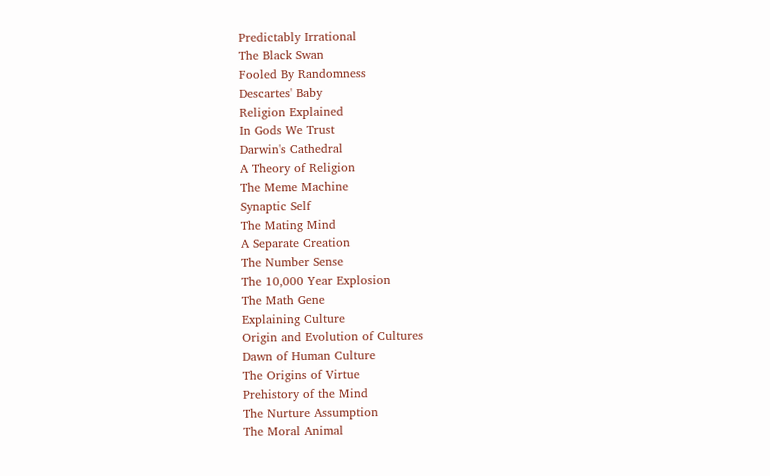Predictably Irrational
The Black Swan
Fooled By Randomness
Descartes' Baby
Religion Explained
In Gods We Trust
Darwin's Cathedral
A Theory of Religion
The Meme Machine
Synaptic Self
The Mating Mind
A Separate Creation
The Number Sense
The 10,000 Year Explosion
The Math Gene
Explaining Culture
Origin and Evolution of Cultures
Dawn of Human Culture
The Origins of Virtue
Prehistory of the Mind
The Nurture Assumption
The Moral Animal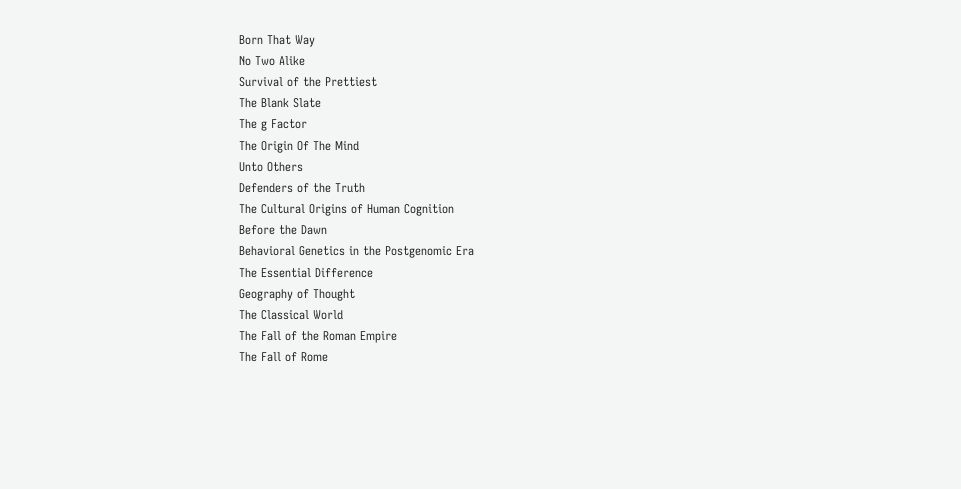Born That Way
No Two Alike
Survival of the Prettiest
The Blank Slate
The g Factor
The Origin Of The Mind
Unto Others
Defenders of the Truth
The Cultural Origins of Human Cognition
Before the Dawn
Behavioral Genetics in the Postgenomic Era
The Essential Difference
Geography of Thought
The Classical World
The Fall of the Roman Empire
The Fall of Rome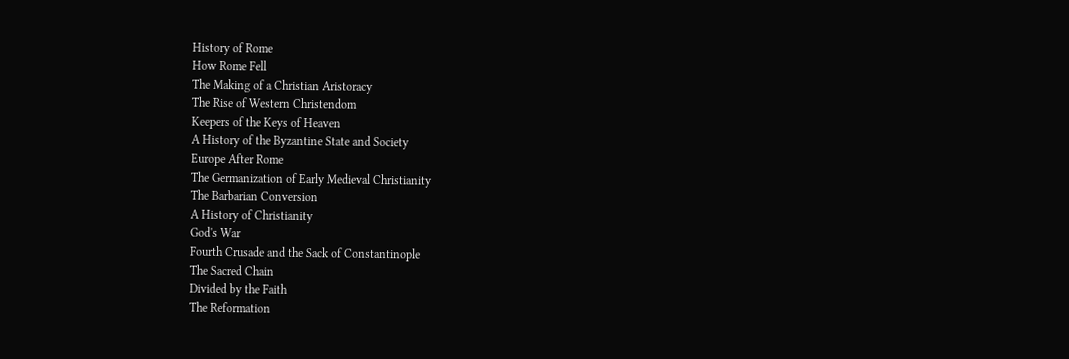History of Rome
How Rome Fell
The Making of a Christian Aristoracy
The Rise of Western Christendom
Keepers of the Keys of Heaven
A History of the Byzantine State and Society
Europe After Rome
The Germanization of Early Medieval Christianity
The Barbarian Conversion
A History of Christianity
God's War
Fourth Crusade and the Sack of Constantinople
The Sacred Chain
Divided by the Faith
The Reformation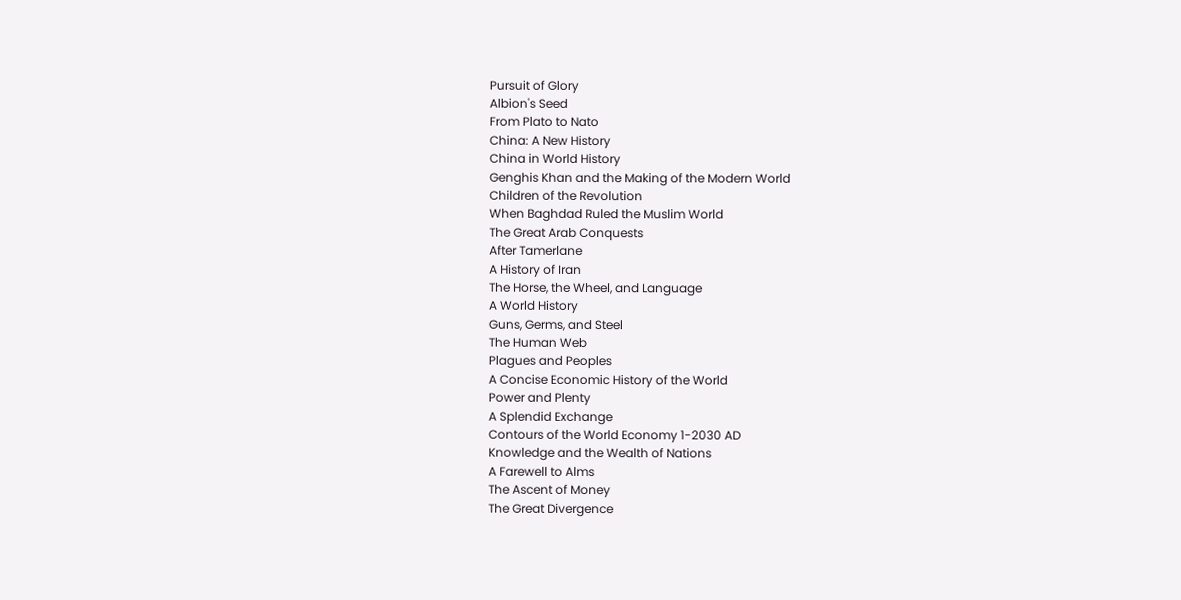Pursuit of Glory
Albion's Seed
From Plato to Nato
China: A New History
China in World History
Genghis Khan and the Making of the Modern World
Children of the Revolution
When Baghdad Ruled the Muslim World
The Great Arab Conquests
After Tamerlane
A History of Iran
The Horse, the Wheel, and Language
A World History
Guns, Germs, and Steel
The Human Web
Plagues and Peoples
A Concise Economic History of the World
Power and Plenty
A Splendid Exchange
Contours of the World Economy 1-2030 AD
Knowledge and the Wealth of Nations
A Farewell to Alms
The Ascent of Money
The Great Divergence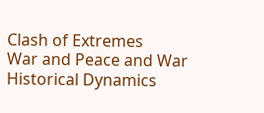Clash of Extremes
War and Peace and War
Historical Dynamics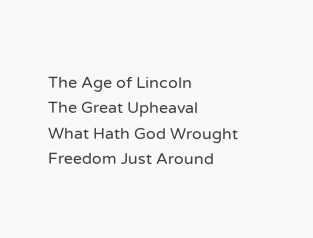The Age of Lincoln
The Great Upheaval
What Hath God Wrought
Freedom Just Around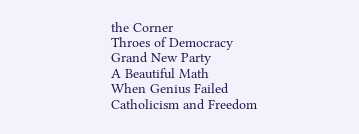the Corner
Throes of Democracy
Grand New Party
A Beautiful Math
When Genius Failed
Catholicism and Freedom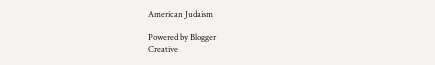American Judaism

Powered by Blogger
Creative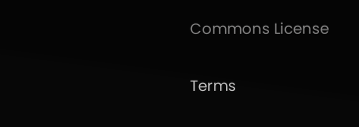Commons License

Terms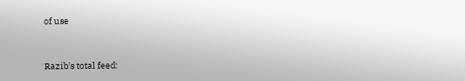of use


Razib's total feed: